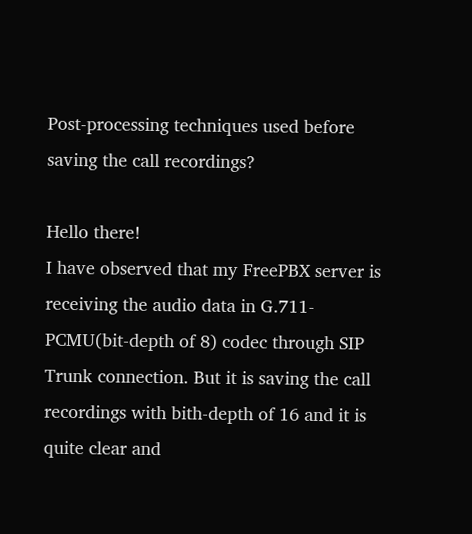Post-processing techniques used before saving the call recordings?

Hello there!
I have observed that my FreePBX server is receiving the audio data in G.711-PCMU(bit-depth of 8) codec through SIP Trunk connection. But it is saving the call recordings with bith-depth of 16 and it is quite clear and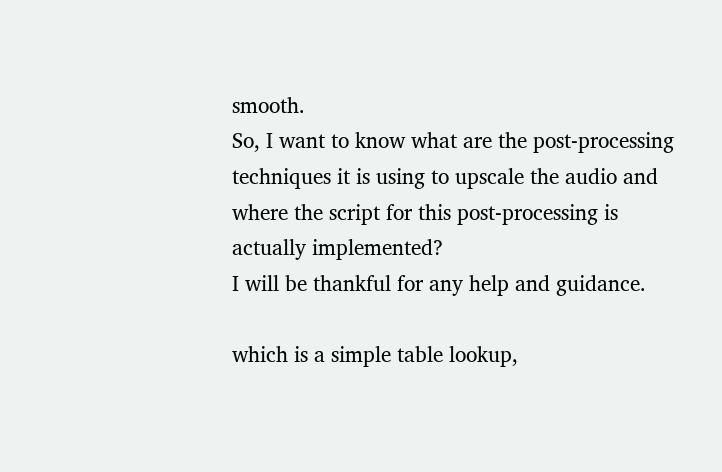smooth.
So, I want to know what are the post-processing techniques it is using to upscale the audio and where the script for this post-processing is actually implemented?
I will be thankful for any help and guidance.

which is a simple table lookup,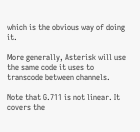which is the obvious way of doing it.

More generally, Asterisk will use the same code it uses to transcode between channels.

Note that G.711 is not linear. It covers the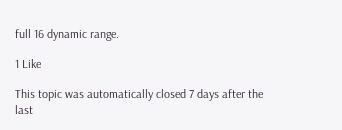full 16 dynamic range.

1 Like

This topic was automatically closed 7 days after the last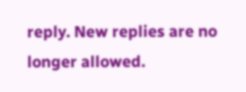reply. New replies are no longer allowed.